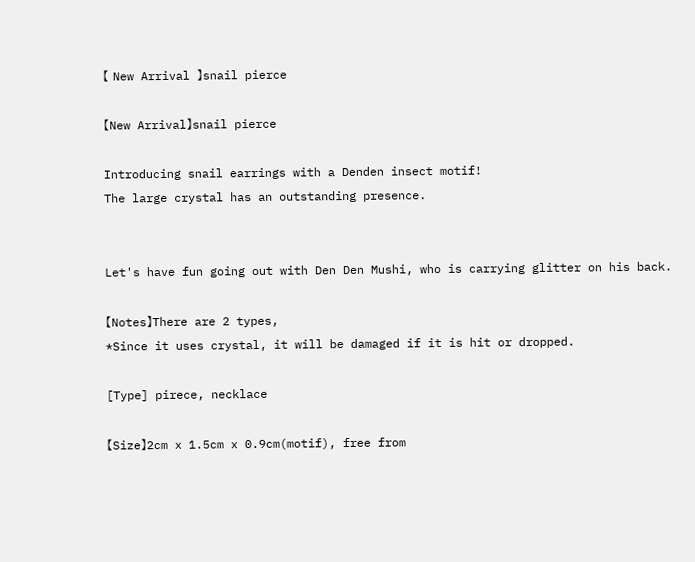【 New Arrival 】snail pierce

【New Arrival】snail pierce

Introducing snail earrings with a Denden insect motif!
The large crystal has an outstanding presence.


Let's have fun going out with Den Den Mushi, who is carrying glitter on his back.

【Notes】There are 2 types,
*Since it uses crystal, it will be damaged if it is hit or dropped.

[Type] pirece, necklace

【Size】2cm x 1.5cm x 0.9cm(motif), free from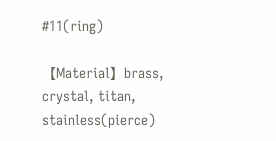#11(ring)

【Material】brass, crystal, titan, stainless(pierce)